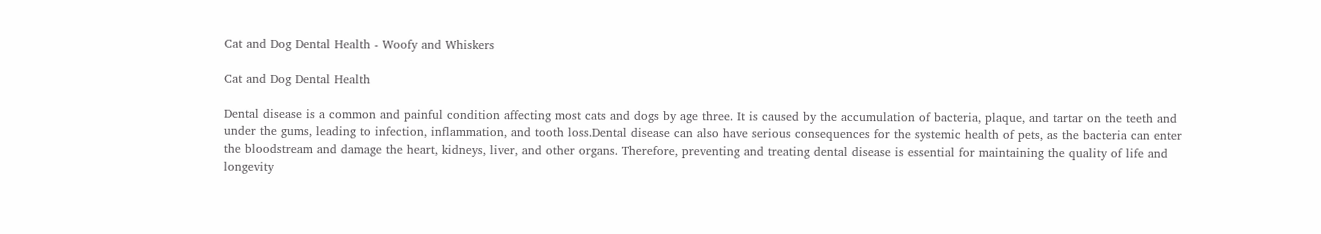Cat and Dog Dental Health - Woofy and Whiskers

Cat and Dog Dental Health

Dental disease is a common and painful condition affecting most cats and dogs by age three. It is caused by the accumulation of bacteria, plaque, and tartar on the teeth and under the gums, leading to infection, inflammation, and tooth loss.Dental disease can also have serious consequences for the systemic health of pets, as the bacteria can enter the bloodstream and damage the heart, kidneys, liver, and other organs. Therefore, preventing and treating dental disease is essential for maintaining the quality of life and longevity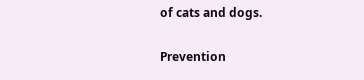of cats and dogs.

Prevention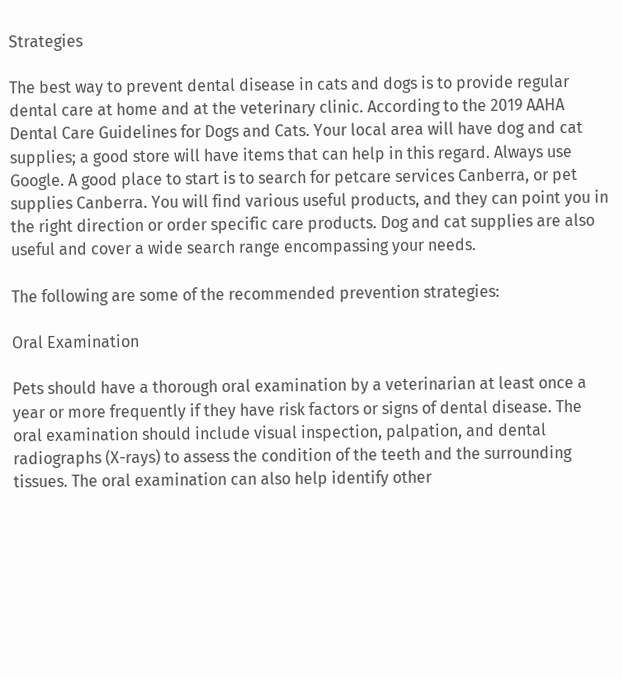Strategies

The best way to prevent dental disease in cats and dogs is to provide regular dental care at home and at the veterinary clinic. According to the 2019 AAHA Dental Care Guidelines for Dogs and Cats. Your local area will have dog and cat supplies; a good store will have items that can help in this regard. Always use Google. A good place to start is to search for petcare services Canberra, or pet supplies Canberra. You will find various useful products, and they can point you in the right direction or order specific care products. Dog and cat supplies are also useful and cover a wide search range encompassing your needs.

The following are some of the recommended prevention strategies:

Oral Examination

Pets should have a thorough oral examination by a veterinarian at least once a year or more frequently if they have risk factors or signs of dental disease. The oral examination should include visual inspection, palpation, and dental radiographs (X-rays) to assess the condition of the teeth and the surrounding tissues. The oral examination can also help identify other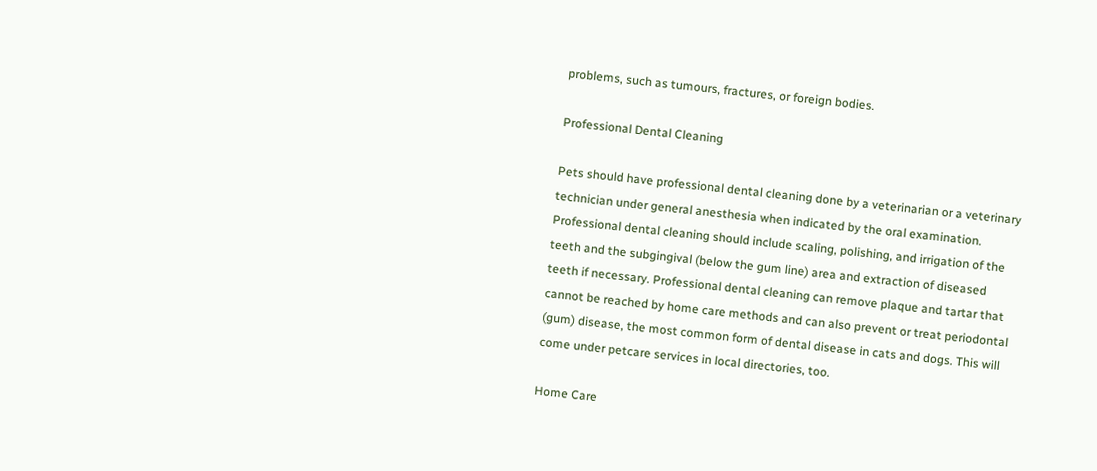problems, such as tumours, fractures, or foreign bodies.

Professional Dental Cleaning

Pets should have professional dental cleaning done by a veterinarian or a veterinary technician under general anesthesia when indicated by the oral examination. Professional dental cleaning should include scaling, polishing, and irrigation of the teeth and the subgingival (below the gum line) area and extraction of diseased teeth if necessary. Professional dental cleaning can remove plaque and tartar that cannot be reached by home care methods and can also prevent or treat periodontal (gum) disease, the most common form of dental disease in cats and dogs. This will come under petcare services in local directories, too.

Home Care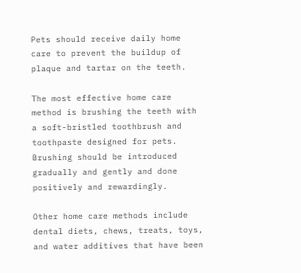Pets should receive daily home care to prevent the buildup of plaque and tartar on the teeth.

The most effective home care method is brushing the teeth with a soft-bristled toothbrush and toothpaste designed for pets. Brushing should be introduced gradually and gently and done positively and rewardingly.

Other home care methods include dental diets, chews, treats, toys, and water additives that have been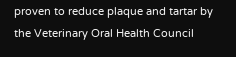proven to reduce plaque and tartar by the Veterinary Oral Health Council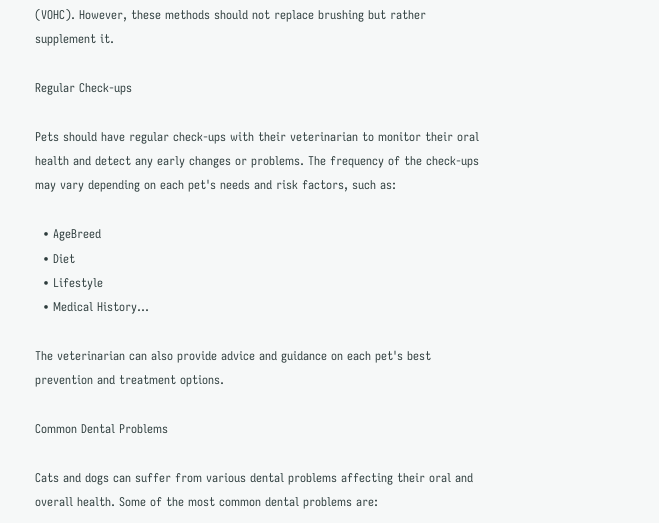(VOHC). However, these methods should not replace brushing but rather supplement it.

Regular Check-ups

Pets should have regular check-ups with their veterinarian to monitor their oral health and detect any early changes or problems. The frequency of the check-ups may vary depending on each pet's needs and risk factors, such as:

  • AgeBreed
  • Diet
  • Lifestyle
  • Medical History…

The veterinarian can also provide advice and guidance on each pet's best prevention and treatment options.

Common Dental Problems

Cats and dogs can suffer from various dental problems affecting their oral and overall health. Some of the most common dental problems are: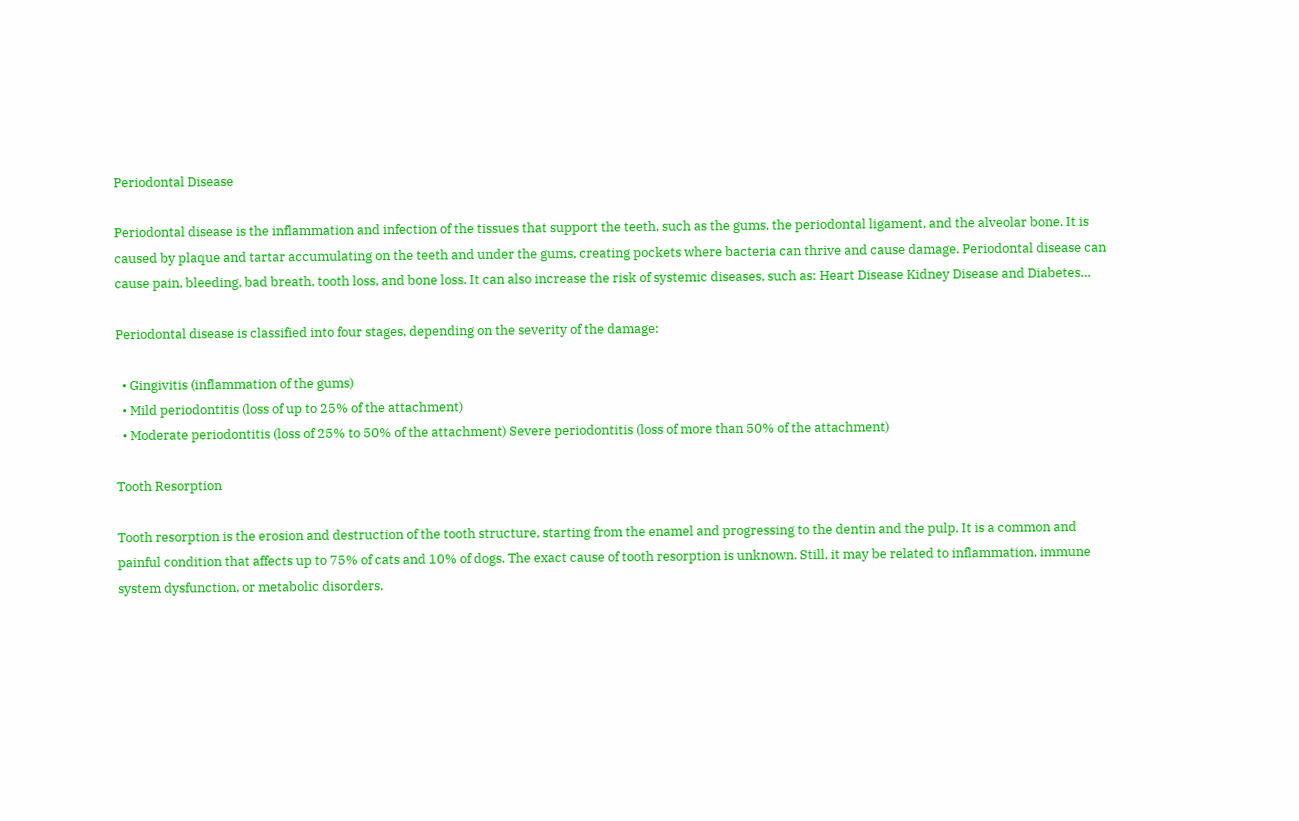Periodontal Disease

Periodontal disease is the inflammation and infection of the tissues that support the teeth, such as the gums, the periodontal ligament, and the alveolar bone. It is caused by plaque and tartar accumulating on the teeth and under the gums, creating pockets where bacteria can thrive and cause damage. Periodontal disease can cause pain, bleeding, bad breath, tooth loss, and bone loss. It can also increase the risk of systemic diseases, such as: Heart Disease Kidney Disease and Diabetes…

Periodontal disease is classified into four stages, depending on the severity of the damage:

  • Gingivitis (inflammation of the gums)
  • Mild periodontitis (loss of up to 25% of the attachment)
  • Moderate periodontitis (loss of 25% to 50% of the attachment) Severe periodontitis (loss of more than 50% of the attachment)

Tooth Resorption

Tooth resorption is the erosion and destruction of the tooth structure, starting from the enamel and progressing to the dentin and the pulp. It is a common and painful condition that affects up to 75% of cats and 10% of dogs. The exact cause of tooth resorption is unknown. Still, it may be related to inflammation, immune system dysfunction, or metabolic disorders.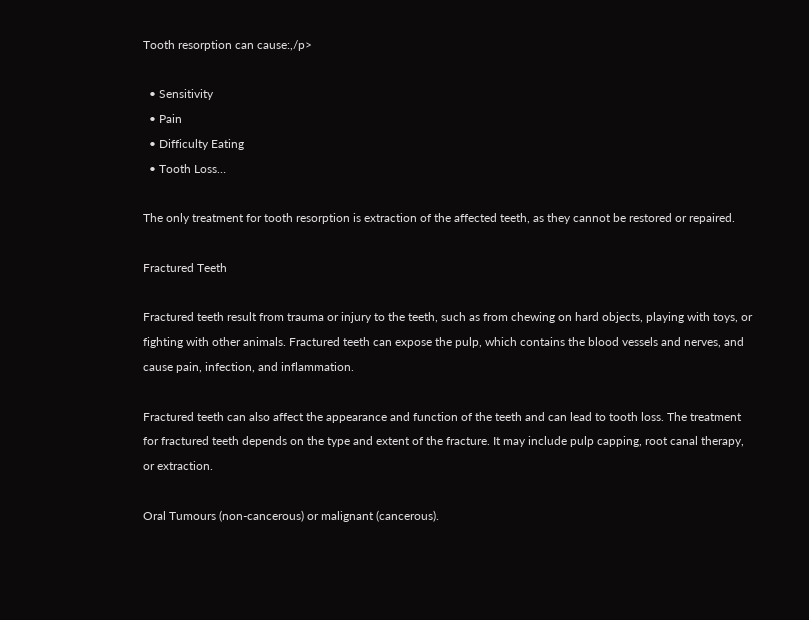Tooth resorption can cause:,/p>

  • Sensitivity
  • Pain
  • Difficulty Eating
  • Tooth Loss…

The only treatment for tooth resorption is extraction of the affected teeth, as they cannot be restored or repaired.

Fractured Teeth

Fractured teeth result from trauma or injury to the teeth, such as from chewing on hard objects, playing with toys, or fighting with other animals. Fractured teeth can expose the pulp, which contains the blood vessels and nerves, and cause pain, infection, and inflammation.

Fractured teeth can also affect the appearance and function of the teeth and can lead to tooth loss. The treatment for fractured teeth depends on the type and extent of the fracture. It may include pulp capping, root canal therapy, or extraction.

Oral Tumours (non-cancerous) or malignant (cancerous).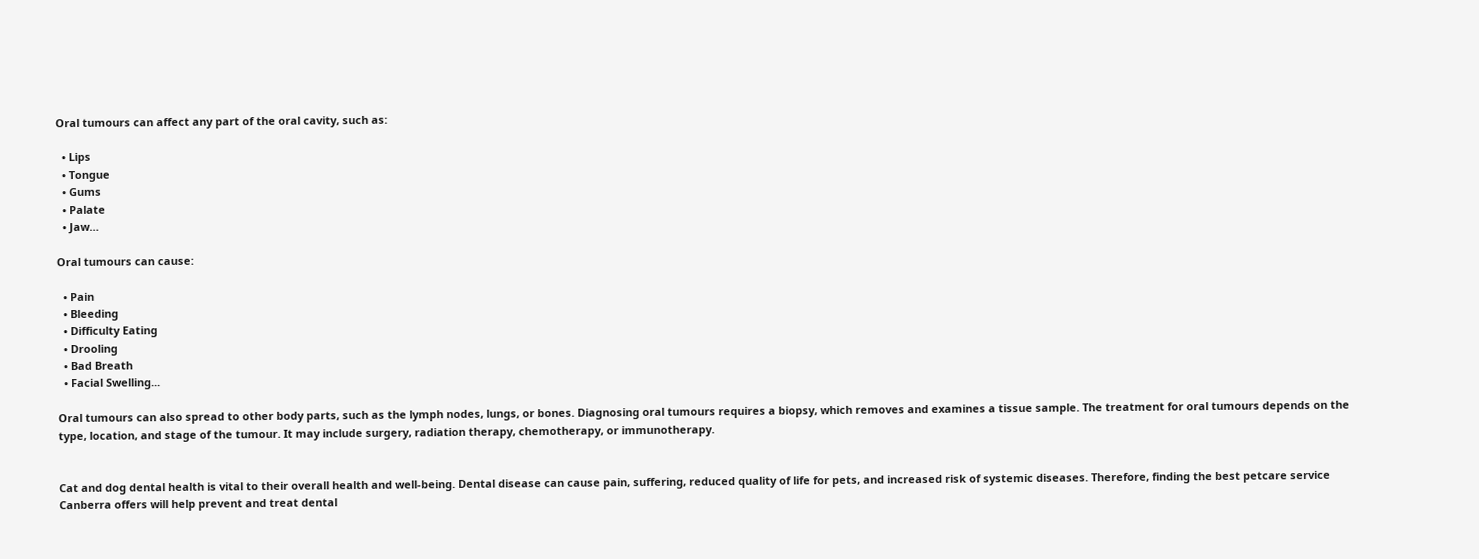Oral tumours can affect any part of the oral cavity, such as:

  • Lips
  • Tongue
  • Gums
  • Palate
  • Jaw…

Oral tumours can cause:

  • Pain
  • Bleeding
  • Difficulty Eating
  • Drooling
  • Bad Breath
  • Facial Swelling...

Oral tumours can also spread to other body parts, such as the lymph nodes, lungs, or bones. Diagnosing oral tumours requires a biopsy, which removes and examines a tissue sample. The treatment for oral tumours depends on the type, location, and stage of the tumour. It may include surgery, radiation therapy, chemotherapy, or immunotherapy.


Cat and dog dental health is vital to their overall health and well-being. Dental disease can cause pain, suffering, reduced quality of life for pets, and increased risk of systemic diseases. Therefore, finding the best petcare service Canberra offers will help prevent and treat dental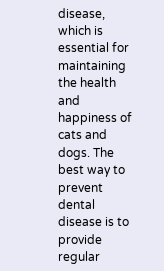disease, which is essential for maintaining the health and happiness of cats and dogs. The best way to prevent dental disease is to provide regular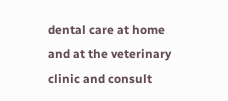dental care at home and at the veterinary clinic and consult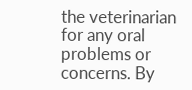the veterinarian for any oral problems or concerns. By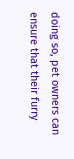doing so, pet owners can ensure that their furry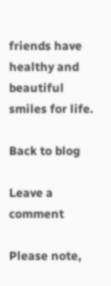friends have healthy and beautiful smiles for life.

Back to blog

Leave a comment

Please note,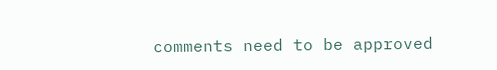comments need to be approved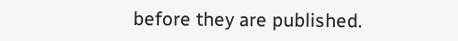before they are published.